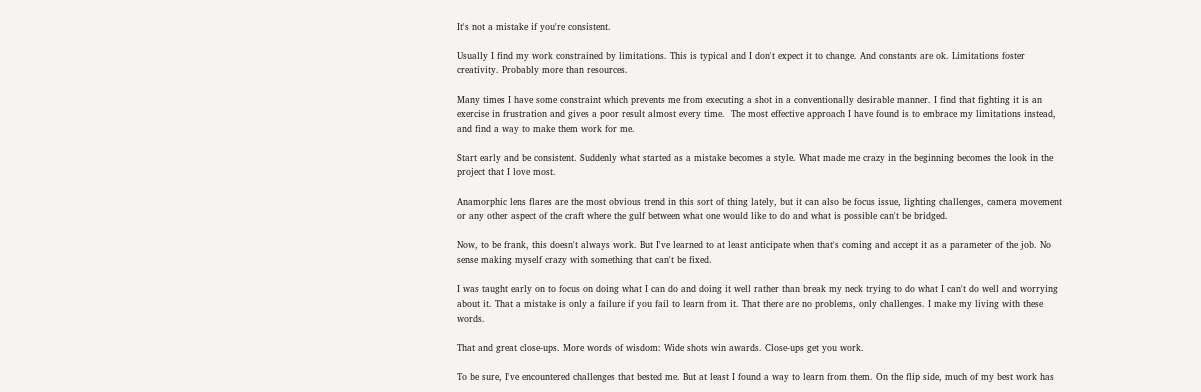It's not a mistake if you're consistent.

Usually I find my work constrained by limitations. This is typical and I don't expect it to change. And constants are ok. Limitations foster creativity. Probably more than resources.

Many times I have some constraint which prevents me from executing a shot in a conventionally desirable manner. I find that fighting it is an exercise in frustration and gives a poor result almost every time.  The most effective approach I have found is to embrace my limitations instead, and find a way to make them work for me.

Start early and be consistent. Suddenly what started as a mistake becomes a style. What made me crazy in the beginning becomes the look in the project that I love most.

Anamorphic lens flares are the most obvious trend in this sort of thing lately, but it can also be focus issue, lighting challenges, camera movement or any other aspect of the craft where the gulf between what one would like to do and what is possible can't be bridged.

Now, to be frank, this doesn't always work. But I've learned to at least anticipate when that's coming and accept it as a parameter of the job. No sense making myself crazy with something that can't be fixed.

I was taught early on to focus on doing what I can do and doing it well rather than break my neck trying to do what I can't do well and worrying about it. That a mistake is only a failure if you fail to learn from it. That there are no problems, only challenges. I make my living with these words.

That and great close-ups. More words of wisdom: Wide shots win awards. Close-ups get you work.

To be sure, I've encountered challenges that bested me. But at least I found a way to learn from them. On the flip side, much of my best work has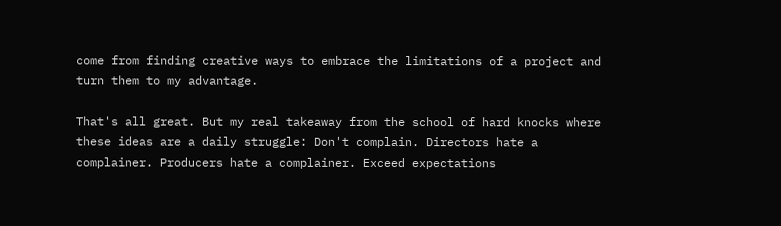come from finding creative ways to embrace the limitations of a project and turn them to my advantage.

That's all great. But my real takeaway from the school of hard knocks where these ideas are a daily struggle: Don't complain. Directors hate a complainer. Producers hate a complainer. Exceed expectations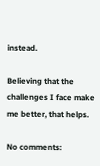instead.

Believing that the challenges I face make me better, that helps.

No comments: